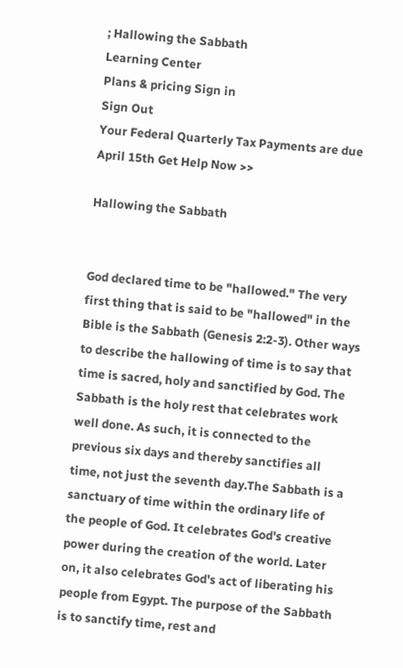; Hallowing the Sabbath
Learning Center
Plans & pricing Sign in
Sign Out
Your Federal Quarterly Tax Payments are due April 15th Get Help Now >>

Hallowing the Sabbath


God declared time to be "hallowed." The very first thing that is said to be "hallowed" in the Bible is the Sabbath (Genesis 2:2-3). Other ways to describe the hallowing of time is to say that time is sacred, holy and sanctified by God. The Sabbath is the holy rest that celebrates work well done. As such, it is connected to the previous six days and thereby sanctifies all time, not just the seventh day.The Sabbath is a sanctuary of time within the ordinary life of the people of God. It celebrates God's creative power during the creation of the world. Later on, it also celebrates God's act of liberating his people from Egypt. The purpose of the Sabbath is to sanctify time, rest and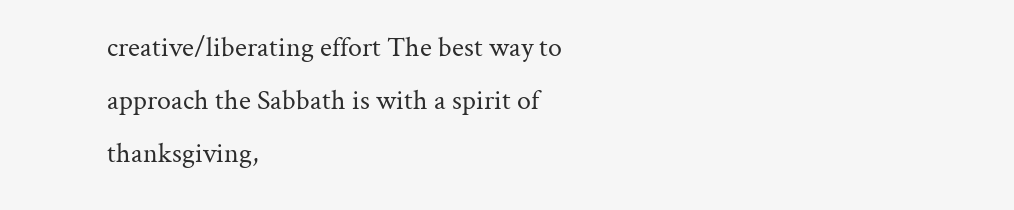creative/liberating effort The best way to approach the Sabbath is with a spirit of thanksgiving,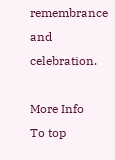remembrance and celebration.

More Info
To top